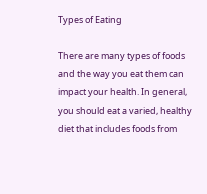Types of Eating

There are many types of foods and the way you eat them can impact your health. In general, you should eat a varied, healthy diet that includes foods from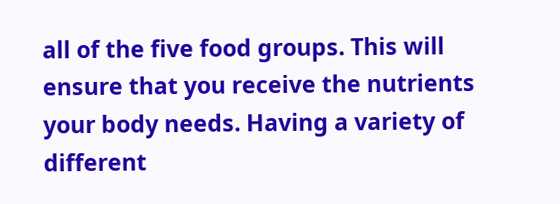all of the five food groups. This will ensure that you receive the nutrients your body needs. Having a variety of different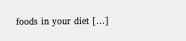foods in your diet […]